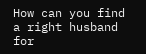How can you find a right husband for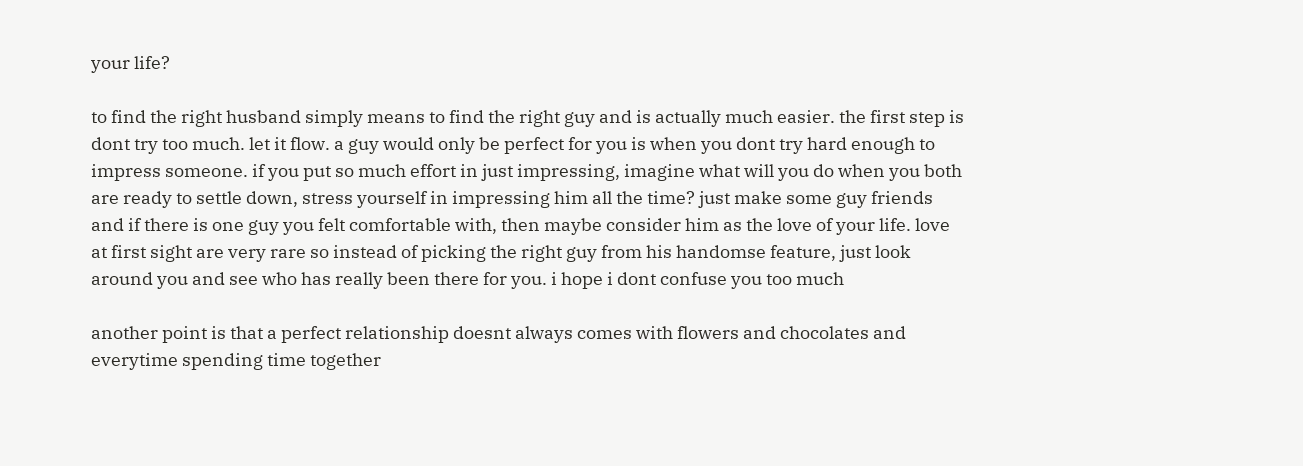your life?

to find the right husband simply means to find the right guy and is actually much easier. the first step is dont try too much. let it flow. a guy would only be perfect for you is when you dont try hard enough to impress someone. if you put so much effort in just impressing, imagine what will you do when you both are ready to settle down, stress yourself in impressing him all the time? just make some guy friends and if there is one guy you felt comfortable with, then maybe consider him as the love of your life. love at first sight are very rare so instead of picking the right guy from his handomse feature, just look around you and see who has really been there for you. i hope i dont confuse you too much

another point is that a perfect relationship doesnt always comes with flowers and chocolates and everytime spending time together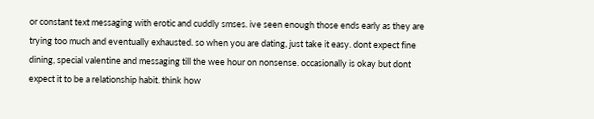or constant text messaging with erotic and cuddly smses. ive seen enough those ends early as they are trying too much and eventually exhausted. so when you are dating, just take it easy. dont expect fine dining, special valentine and messaging till the wee hour on nonsense. occasionally is okay but dont expect it to be a relationship habit. think how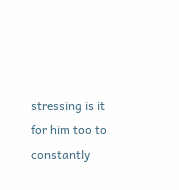stressing is it for him too to constantly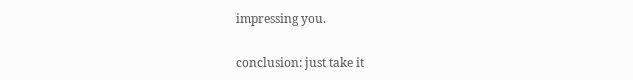impressing you.

conclusion: just take it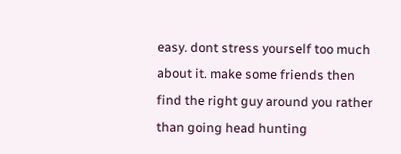easy. dont stress yourself too much about it. make some friends then find the right guy around you rather than going head hunting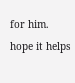for him. hope it helps